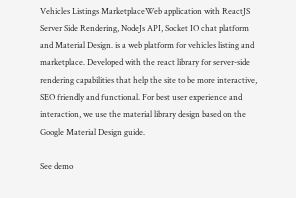Vehicles Listings MarketplaceWeb application with ReactJS Server Side Rendering, NodeJs API, Socket IO chat platform and Material Design. is a web platform for vehicles listing and marketplace. Developed with the react library for server-side rendering capabilities that help the site to be more interactive, SEO friendly and functional. For best user experience and interaction, we use the material library design based on the Google Material Design guide.

See demo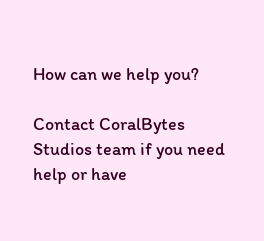How can we help you?

Contact CoralBytes Studios team if you need help or have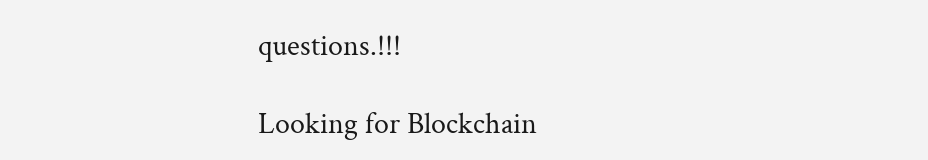questions.!!!

Looking for Blockchain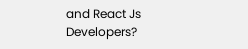and React Js Developers?